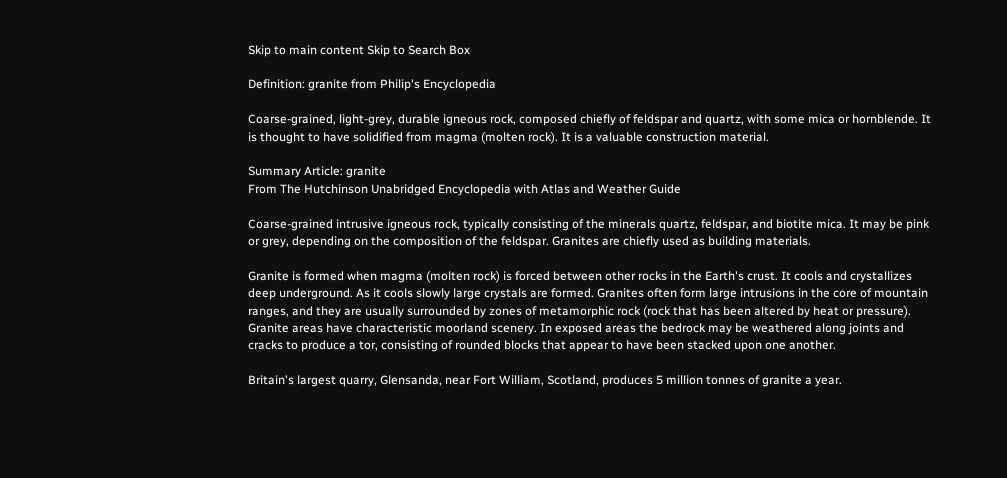Skip to main content Skip to Search Box

Definition: granite from Philip's Encyclopedia

Coarse-grained, light-grey, durable igneous rock, composed chiefly of feldspar and quartz, with some mica or hornblende. It is thought to have solidified from magma (molten rock). It is a valuable construction material.

Summary Article: granite
From The Hutchinson Unabridged Encyclopedia with Atlas and Weather Guide

Coarse-grained intrusive igneous rock, typically consisting of the minerals quartz, feldspar, and biotite mica. It may be pink or grey, depending on the composition of the feldspar. Granites are chiefly used as building materials.

Granite is formed when magma (molten rock) is forced between other rocks in the Earth's crust. It cools and crystallizes deep underground. As it cools slowly large crystals are formed. Granites often form large intrusions in the core of mountain ranges, and they are usually surrounded by zones of metamorphic rock (rock that has been altered by heat or pressure). Granite areas have characteristic moorland scenery. In exposed areas the bedrock may be weathered along joints and cracks to produce a tor, consisting of rounded blocks that appear to have been stacked upon one another.

Britain's largest quarry, Glensanda, near Fort William, Scotland, produces 5 million tonnes of granite a year.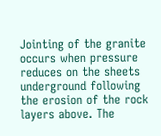Jointing of the granite occurs when pressure reduces on the sheets underground following the erosion of the rock layers above. The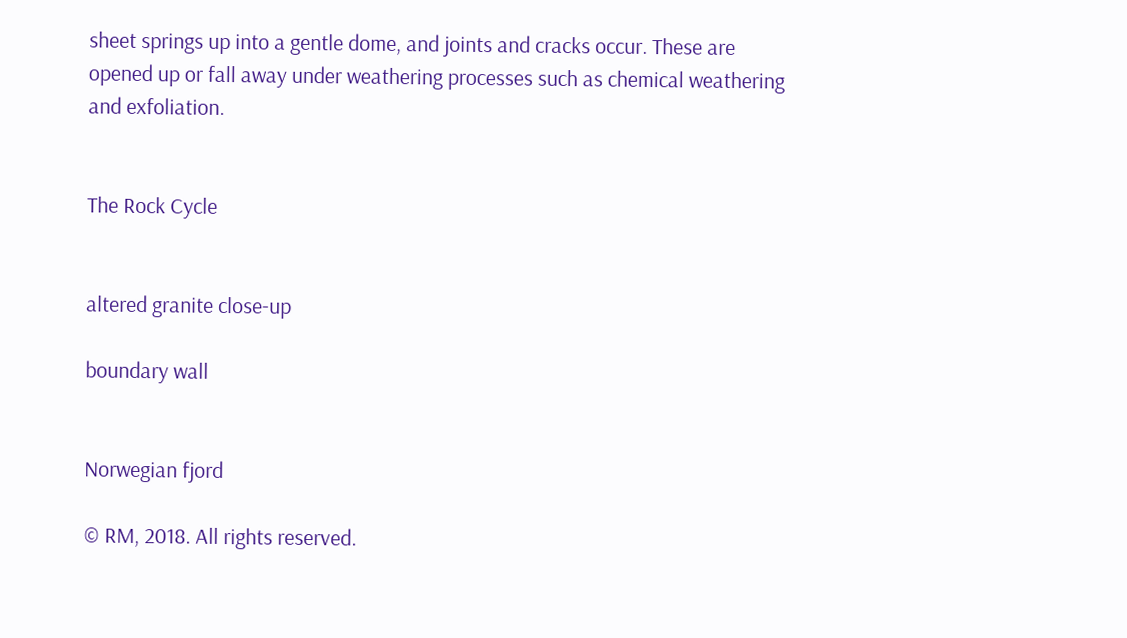sheet springs up into a gentle dome, and joints and cracks occur. These are opened up or fall away under weathering processes such as chemical weathering and exfoliation.


The Rock Cycle


altered granite close-up

boundary wall


Norwegian fjord

© RM, 2018. All rights reserved.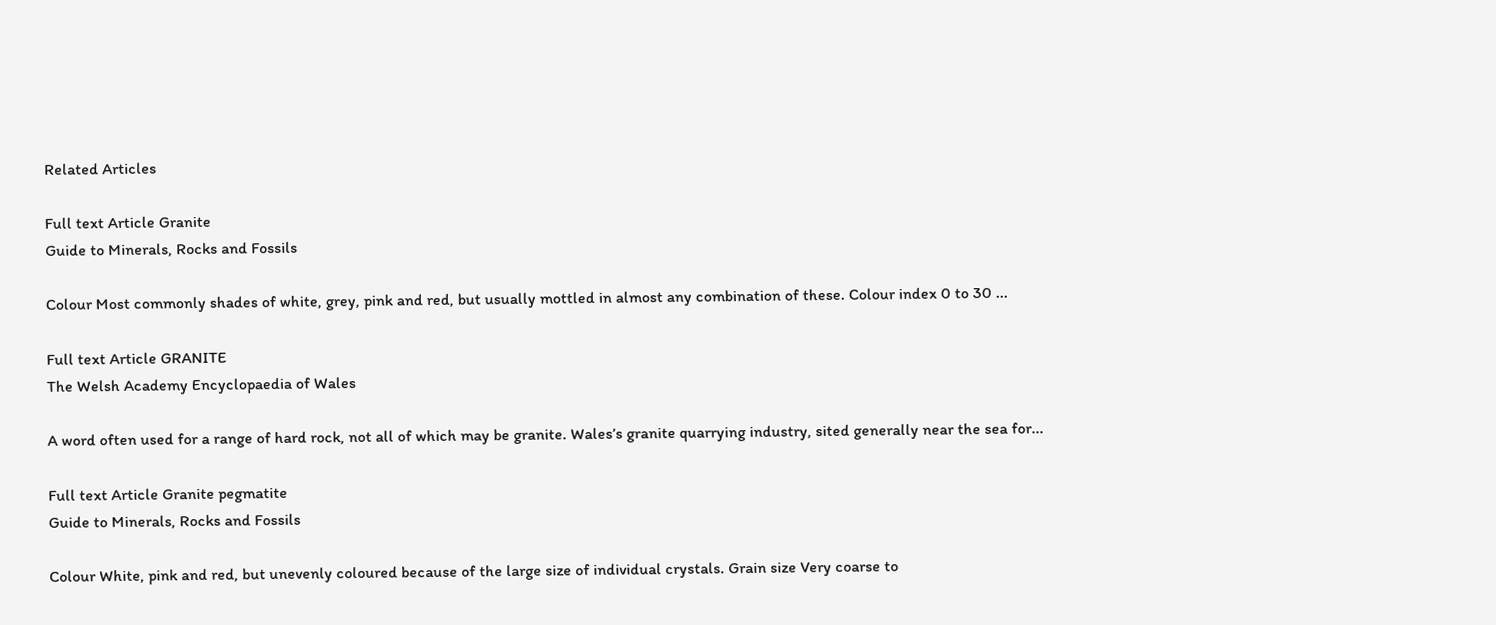Related Articles

Full text Article Granite
Guide to Minerals, Rocks and Fossils

Colour Most commonly shades of white, grey, pink and red, but usually mottled in almost any combination of these. Colour index 0 to 30 ...

Full text Article GRANITE
The Welsh Academy Encyclopaedia of Wales

A word often used for a range of hard rock, not all of which may be granite. Wales’s granite quarrying industry, sited generally near the sea for...

Full text Article Granite pegmatite
Guide to Minerals, Rocks and Fossils

Colour White, pink and red, but unevenly coloured because of the large size of individual crystals. Grain size Very coarse to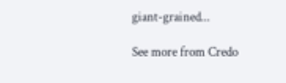giant-grained...

See more from Credo